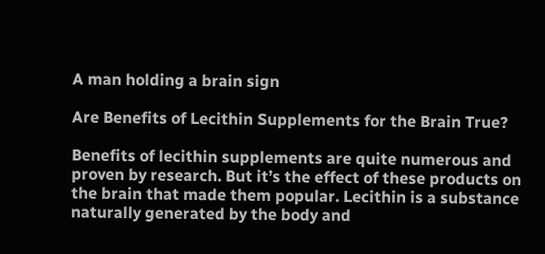A man holding a brain sign

Are Benefits of Lecithin Supplements for the Brain True?

Benefits of lecithin supplements are quite numerous and proven by research. But it’s the effect of these products on the brain that made them popular. Lecithin is a substance naturally generated by the body and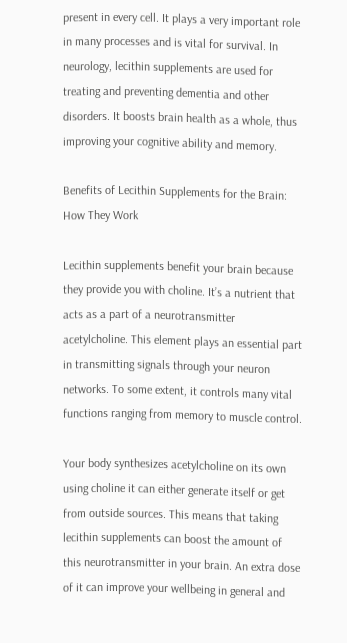present in every cell. It plays a very important role in many processes and is vital for survival. In neurology, lecithin supplements are used for treating and preventing dementia and other disorders. It boosts brain health as a whole, thus improving your cognitive ability and memory.

Benefits of Lecithin Supplements for the Brain: How They Work

Lecithin supplements benefit your brain because they provide you with choline. It’s a nutrient that acts as a part of a neurotransmitter acetylcholine. This element plays an essential part in transmitting signals through your neuron networks. To some extent, it controls many vital functions ranging from memory to muscle control.

Your body synthesizes acetylcholine on its own using choline it can either generate itself or get from outside sources. This means that taking lecithin supplements can boost the amount of this neurotransmitter in your brain. An extra dose of it can improve your wellbeing in general and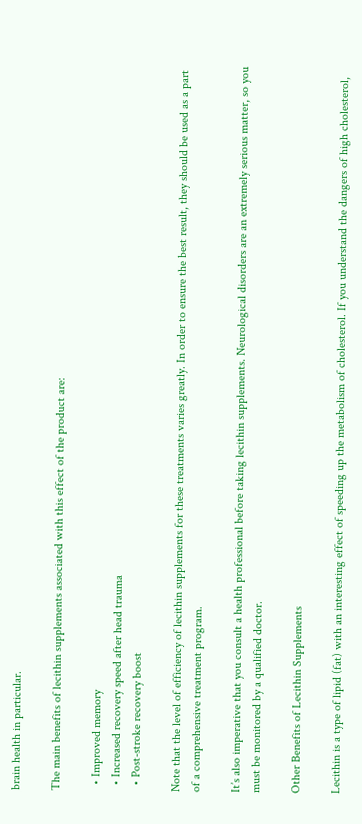brain health in particular.

The main benefits of lecithin supplements associated with this effect of the product are:

  • Improved memory
  • Increased recovery speed after head trauma
  • Post-stroke recovery boost

Note that the level of efficiency of lecithin supplements for these treatments varies greatly. In order to ensure the best result, they should be used as a part of a comprehensive treatment program.

It’s also imperative that you consult a health professional before taking lecithin supplements. Neurological disorders are an extremely serious matter, so you must be monitored by a qualified doctor.

Other Benefits of Lecithin Supplements

Lecithin is a type of lipid (fat) with an interesting effect of speeding up the metabolism of cholesterol. If you understand the dangers of high cholesterol,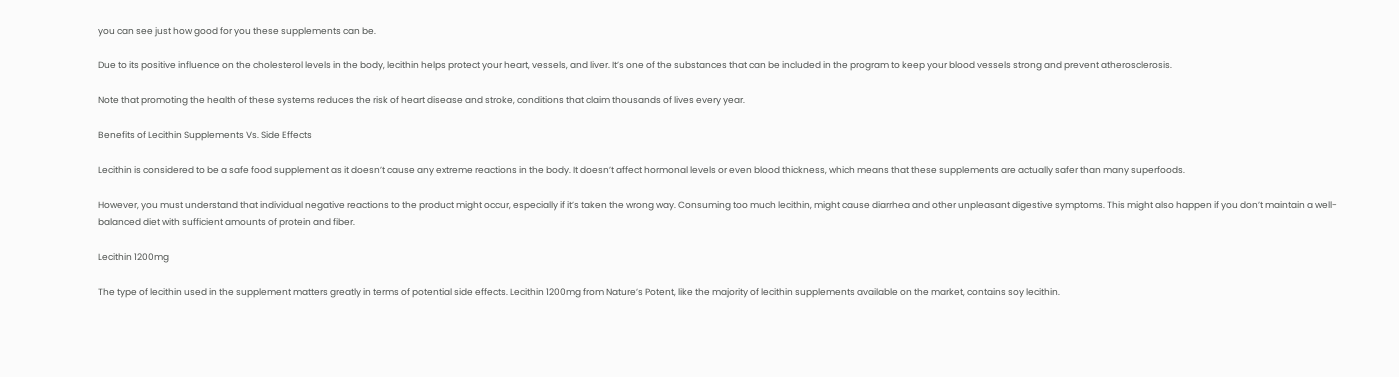you can see just how good for you these supplements can be.

Due to its positive influence on the cholesterol levels in the body, lecithin helps protect your heart, vessels, and liver. It’s one of the substances that can be included in the program to keep your blood vessels strong and prevent atherosclerosis.

Note that promoting the health of these systems reduces the risk of heart disease and stroke, conditions that claim thousands of lives every year.

Benefits of Lecithin Supplements Vs. Side Effects

Lecithin is considered to be a safe food supplement as it doesn’t cause any extreme reactions in the body. It doesn’t affect hormonal levels or even blood thickness, which means that these supplements are actually safer than many superfoods.

However, you must understand that individual negative reactions to the product might occur, especially if it’s taken the wrong way. Consuming too much lecithin, might cause diarrhea and other unpleasant digestive symptoms. This might also happen if you don’t maintain a well-balanced diet with sufficient amounts of protein and fiber.

Lecithin 1200mg

The type of lecithin used in the supplement matters greatly in terms of potential side effects. Lecithin 1200mg from Nature’s Potent, like the majority of lecithin supplements available on the market, contains soy lecithin.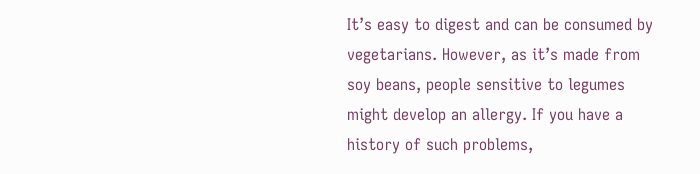It’s easy to digest and can be consumed by vegetarians. However, as it’s made from soy beans, people sensitive to legumes might develop an allergy. If you have a history of such problems,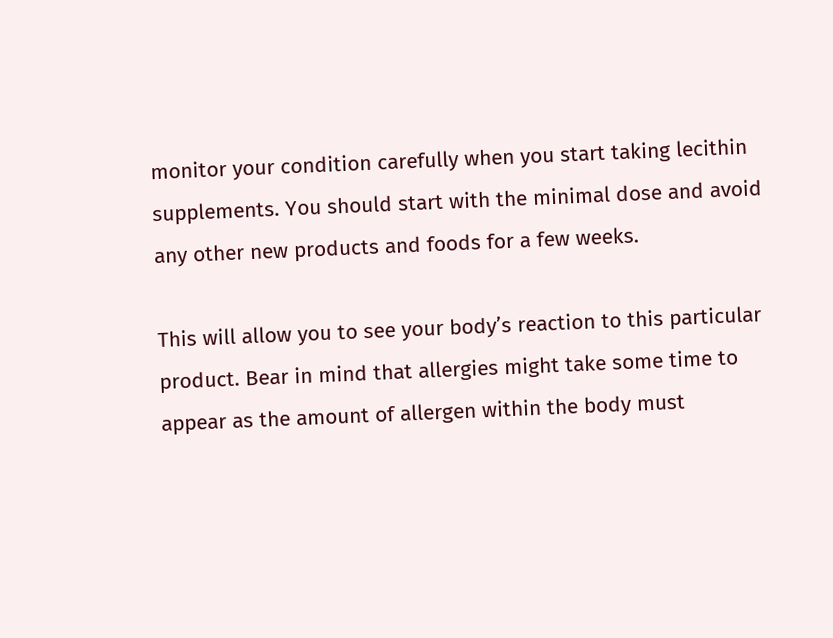monitor your condition carefully when you start taking lecithin supplements. You should start with the minimal dose and avoid any other new products and foods for a few weeks.

This will allow you to see your body’s reaction to this particular product. Bear in mind that allergies might take some time to appear as the amount of allergen within the body must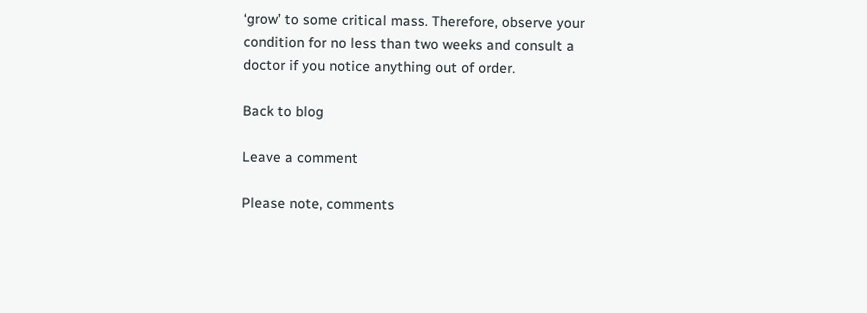‘grow’ to some critical mass. Therefore, observe your condition for no less than two weeks and consult a doctor if you notice anything out of order.

Back to blog

Leave a comment

Please note, comments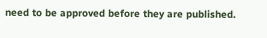need to be approved before they are published.